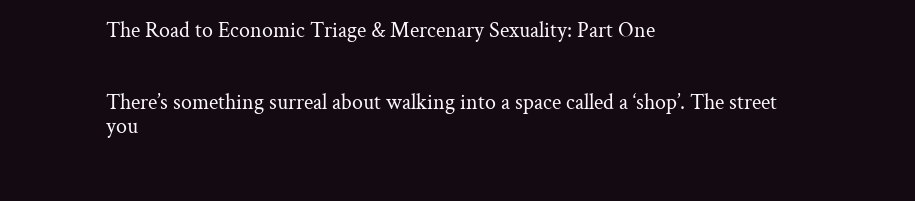The Road to Economic Triage & Mercenary Sexuality: Part One


There’s something surreal about walking into a space called a ‘shop’. The street you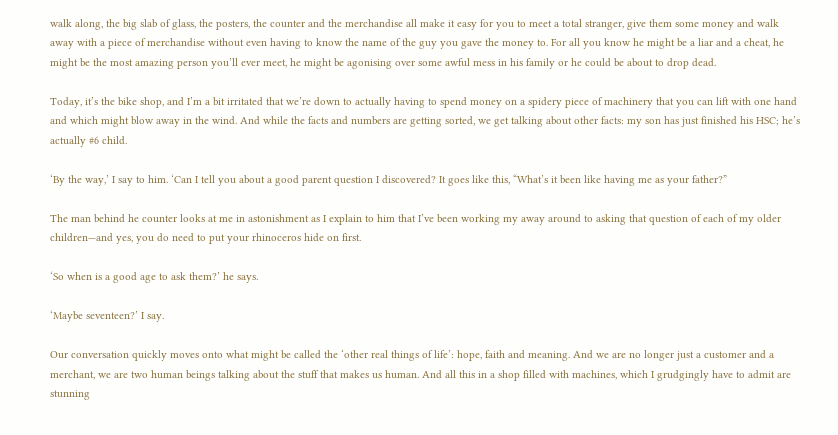walk along, the big slab of glass, the posters, the counter and the merchandise all make it easy for you to meet a total stranger, give them some money and walk away with a piece of merchandise without even having to know the name of the guy you gave the money to. For all you know he might be a liar and a cheat, he might be the most amazing person you’ll ever meet, he might be agonising over some awful mess in his family or he could be about to drop dead.

Today, it’s the bike shop, and I’m a bit irritated that we’re down to actually having to spend money on a spidery piece of machinery that you can lift with one hand and which might blow away in the wind. And while the facts and numbers are getting sorted, we get talking about other facts: my son has just finished his HSC; he’s actually #6 child.

‘By the way,’ I say to him. ‘Can I tell you about a good parent question I discovered? It goes like this, “What’s it been like having me as your father?”

The man behind he counter looks at me in astonishment as I explain to him that I’ve been working my away around to asking that question of each of my older children—and yes, you do need to put your rhinoceros hide on first.

‘So when is a good age to ask them?’ he says.

‘Maybe seventeen?’ I say.

Our conversation quickly moves onto what might be called the ‘other real things of life’: hope, faith and meaning. And we are no longer just a customer and a merchant, we are two human beings talking about the stuff that makes us human. And all this in a shop filled with machines, which I grudgingly have to admit are stunning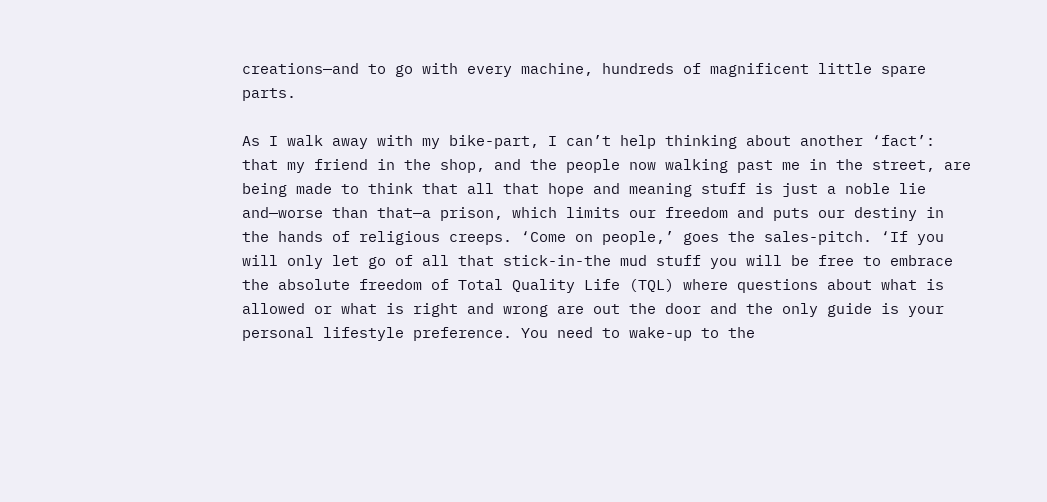creations—and to go with every machine, hundreds of magnificent little spare parts.

As I walk away with my bike-part, I can’t help thinking about another ‘fact’: that my friend in the shop, and the people now walking past me in the street, are being made to think that all that hope and meaning stuff is just a noble lie and—worse than that—a prison, which limits our freedom and puts our destiny in the hands of religious creeps. ‘Come on people,’ goes the sales-pitch. ‘If you will only let go of all that stick-in-the mud stuff you will be free to embrace the absolute freedom of Total Quality Life (TQL) where questions about what is allowed or what is right and wrong are out the door and the only guide is your personal lifestyle preference. You need to wake-up to the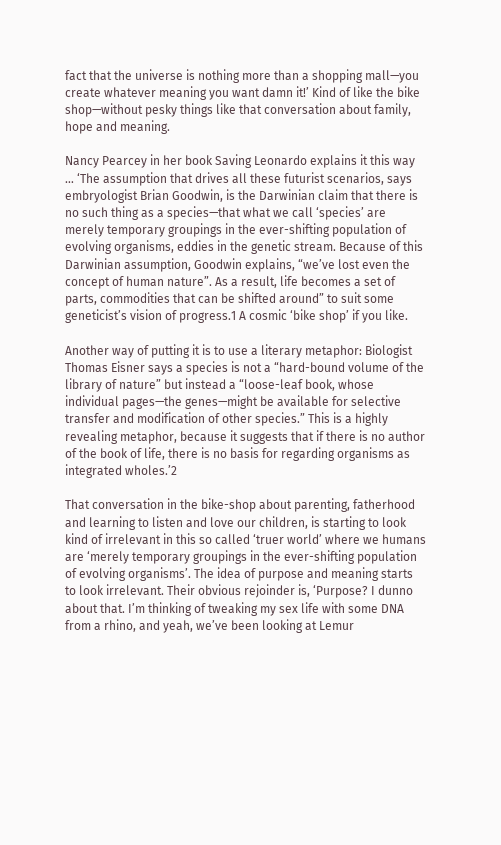fact that the universe is nothing more than a shopping mall—you create whatever meaning you want damn it!’ Kind of like the bike shop—without pesky things like that conversation about family, hope and meaning.

Nancy Pearcey in her book Saving Leonardo explains it this way … ‘The assumption that drives all these futurist scenarios, says embryologist Brian Goodwin, is the Darwinian claim that there is no such thing as a species—that what we call ‘species’ are merely temporary groupings in the ever-shifting population of evolving organisms, eddies in the genetic stream. Because of this Darwinian assumption, Goodwin explains, “we’ve lost even the concept of human nature”. As a result, life becomes a set of parts, commodities that can be shifted around” to suit some geneticist’s vision of progress.1 A cosmic ‘bike shop’ if you like.

Another way of putting it is to use a literary metaphor: Biologist Thomas Eisner says a species is not a “hard-bound volume of the library of nature” but instead a “loose-leaf book, whose individual pages—the genes—might be available for selective transfer and modification of other species.” This is a highly revealing metaphor, because it suggests that if there is no author of the book of life, there is no basis for regarding organisms as integrated wholes.’2

That conversation in the bike-shop about parenting, fatherhood and learning to listen and love our children, is starting to look kind of irrelevant in this so called ‘truer world’ where we humans are ‘merely temporary groupings in the ever-shifting population of evolving organisms’. The idea of purpose and meaning starts to look irrelevant. Their obvious rejoinder is, ‘Purpose? I dunno about that. I’m thinking of tweaking my sex life with some DNA from a rhino, and yeah, we’ve been looking at Lemur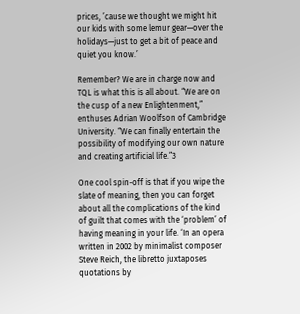prices, ’cause we thought we might hit our kids with some lemur gear—over the holidays—just to get a bit of peace and quiet you know.’

Remember? We are in charge now and TQL is what this is all about. “We are on the cusp of a new Enlightenment,” enthuses Adrian Woolfson of Cambridge University. “We can finally entertain the possibility of modifying our own nature and creating artificial life.”3

One cool spin-off is that if you wipe the slate of meaning, then you can forget about all the complications of the kind of guilt that comes with the ‘problem’ of having meaning in your life. ‘In an opera written in 2002 by minimalist composer Steve Reich, the libretto juxtaposes quotations by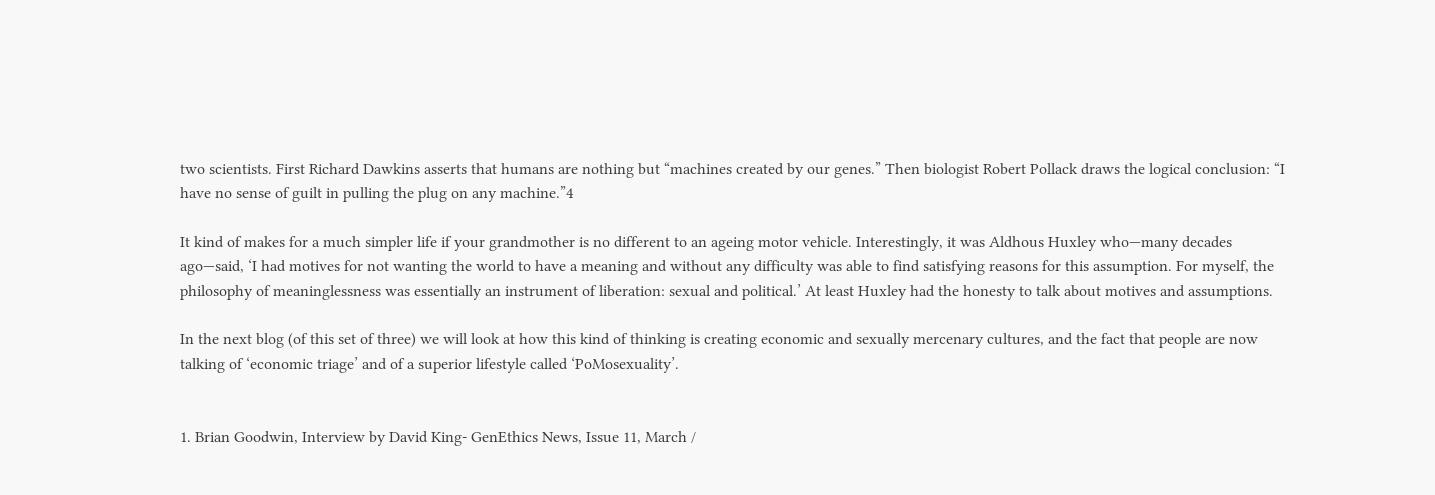two scientists. First Richard Dawkins asserts that humans are nothing but “machines created by our genes.” Then biologist Robert Pollack draws the logical conclusion: “I have no sense of guilt in pulling the plug on any machine.”4

It kind of makes for a much simpler life if your grandmother is no different to an ageing motor vehicle. Interestingly, it was Aldhous Huxley who—many decades ago—said, ‘I had motives for not wanting the world to have a meaning and without any difficulty was able to find satisfying reasons for this assumption. For myself, the philosophy of meaninglessness was essentially an instrument of liberation: sexual and political.’ At least Huxley had the honesty to talk about motives and assumptions.

In the next blog (of this set of three) we will look at how this kind of thinking is creating economic and sexually mercenary cultures, and the fact that people are now talking of ‘economic triage’ and of a superior lifestyle called ‘PoMosexuality’.


1. Brian Goodwin, Interview by David King- GenEthics News, Issue 11, March /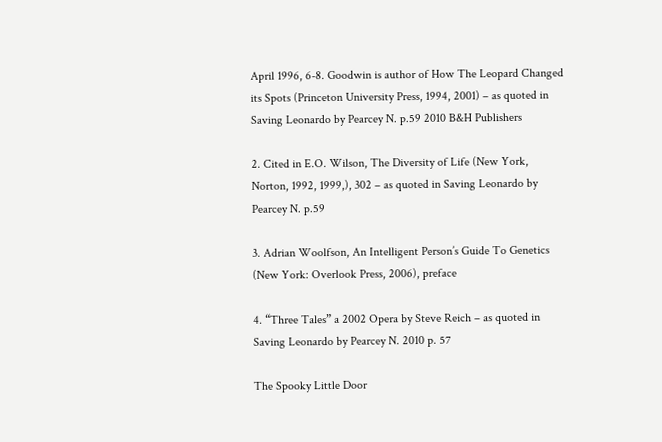April 1996, 6-8. Goodwin is author of How The Leopard Changed its Spots (Princeton University Press, 1994, 2001) – as quoted in Saving Leonardo by Pearcey N. p.59 2010 B&H Publishers

2. Cited in E.O. Wilson, The Diversity of Life (New York, Norton, 1992, 1999,), 302 – as quoted in Saving Leonardo by Pearcey N. p.59

3. Adrian Woolfson, An Intelligent Person’s Guide To Genetics (New York: Overlook Press, 2006), preface

4. “Three Tales” a 2002 Opera by Steve Reich – as quoted in Saving Leonardo by Pearcey N. 2010 p. 57

The Spooky Little Door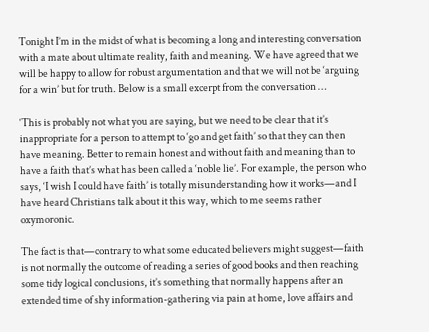Tonight I’m in the midst of what is becoming a long and interesting conversation with a mate about ultimate reality, faith and meaning. We have agreed that we will be happy to allow for robust argumentation and that we will not be ‘arguing for a win’ but for truth. Below is a small excerpt from the conversation …

‘This is probably not what you are saying, but we need to be clear that it’s inappropriate for a person to attempt to ‘go and get faith’ so that they can then have meaning. Better to remain honest and without faith and meaning than to have a faith that’s what has been called a ‘noble lie’. For example, the person who says, ‘I wish I could have faith’ is totally misunderstanding how it works—and I have heard Christians talk about it this way, which to me seems rather oxymoronic.

The fact is that—contrary to what some educated believers might suggest—faith is not normally the outcome of reading a series of good books and then reaching some tidy logical conclusions, it’s something that normally happens after an extended time of shy information-gathering via pain at home, love affairs and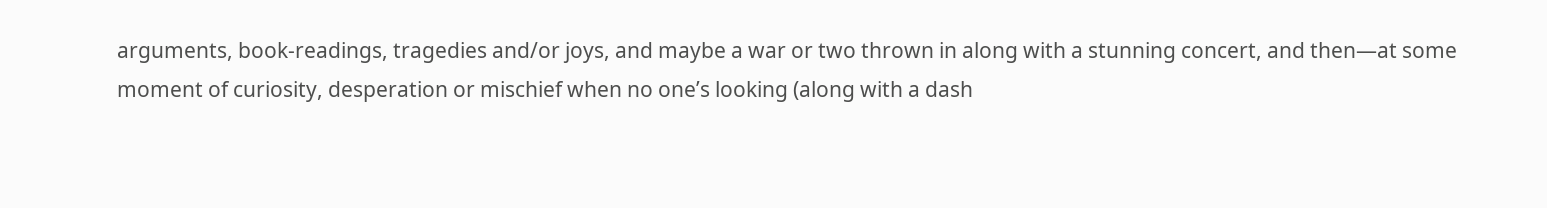arguments, book-readings, tragedies and/or joys, and maybe a war or two thrown in along with a stunning concert, and then—at some moment of curiosity, desperation or mischief when no one’s looking (along with a dash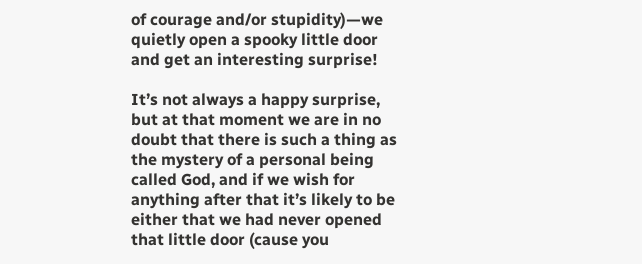of courage and/or stupidity)—we quietly open a spooky little door and get an interesting surprise!

It’s not always a happy surprise, but at that moment we are in no doubt that there is such a thing as the mystery of a personal being called God, and if we wish for anything after that it’s likely to be either that we had never opened that little door (cause you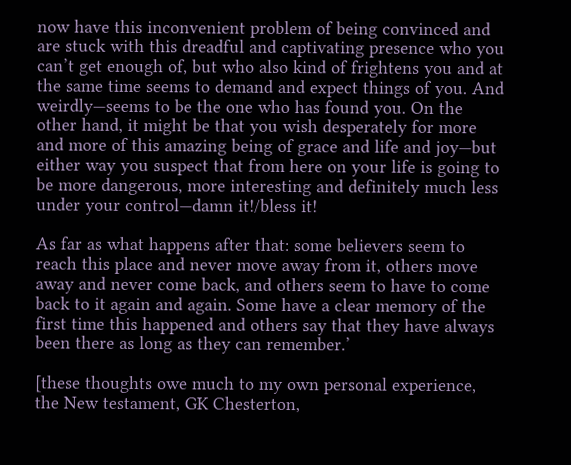now have this inconvenient problem of being convinced and are stuck with this dreadful and captivating presence who you can’t get enough of, but who also kind of frightens you and at the same time seems to demand and expect things of you. And weirdly—seems to be the one who has found you. On the other hand, it might be that you wish desperately for more and more of this amazing being of grace and life and joy—but either way you suspect that from here on your life is going to be more dangerous, more interesting and definitely much less under your control—damn it!/bless it!

As far as what happens after that: some believers seem to reach this place and never move away from it, others move away and never come back, and others seem to have to come back to it again and again. Some have a clear memory of the first time this happened and others say that they have always been there as long as they can remember.’

[these thoughts owe much to my own personal experience, the New testament, GK Chesterton,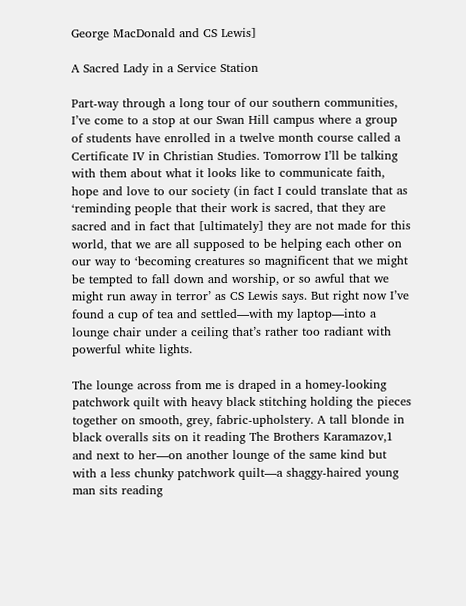George MacDonald and CS Lewis]

A Sacred Lady in a Service Station

Part-way through a long tour of our southern communities, I’ve come to a stop at our Swan Hill campus where a group of students have enrolled in a twelve month course called a Certificate IV in Christian Studies. Tomorrow I’ll be talking with them about what it looks like to communicate faith, hope and love to our society (in fact I could translate that as ‘reminding people that their work is sacred, that they are sacred and in fact that [ultimately] they are not made for this world, that we are all supposed to be helping each other on our way to ‘becoming creatures so magnificent that we might be tempted to fall down and worship, or so awful that we might run away in terror’ as CS Lewis says. But right now I’ve found a cup of tea and settled—with my laptop—into a lounge chair under a ceiling that’s rather too radiant with powerful white lights.

The lounge across from me is draped in a homey-looking patchwork quilt with heavy black stitching holding the pieces together on smooth, grey, fabric-upholstery. A tall blonde in black overalls sits on it reading The Brothers Karamazov,1 and next to her—on another lounge of the same kind but with a less chunky patchwork quilt—a shaggy-haired young man sits reading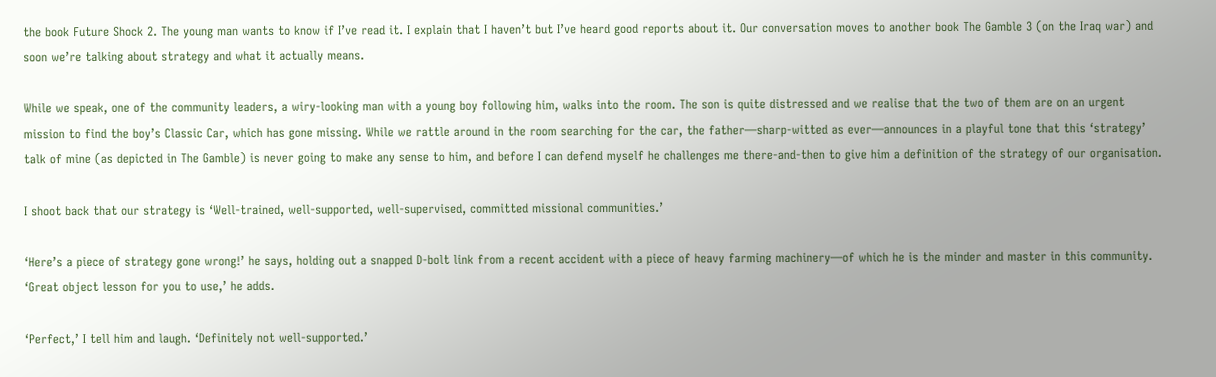the book Future Shock 2. The young man wants to know if I’ve read it. I explain that I haven’t but I’ve heard good reports about it. Our conversation moves to another book The Gamble 3 (on the Iraq war) and soon we’re talking about strategy and what it actually means.

While we speak, one of the community leaders, a wiry-looking man with a young boy following him, walks into the room. The son is quite distressed and we realise that the two of them are on an urgent mission to find the boy’s Classic Car, which has gone missing. While we rattle around in the room searching for the car, the father—sharp-witted as ever—announces in a playful tone that this ‘strategy’ talk of mine (as depicted in The Gamble) is never going to make any sense to him, and before I can defend myself he challenges me there-and-then to give him a definition of the strategy of our organisation.

I shoot back that our strategy is ‘Well-trained, well-supported, well-supervised, committed missional communities.’

‘Here’s a piece of strategy gone wrong!’ he says, holding out a snapped D-bolt link from a recent accident with a piece of heavy farming machinery—of which he is the minder and master in this community. ‘Great object lesson for you to use,’ he adds.

‘Perfect,’ I tell him and laugh. ‘Definitely not well-supported.’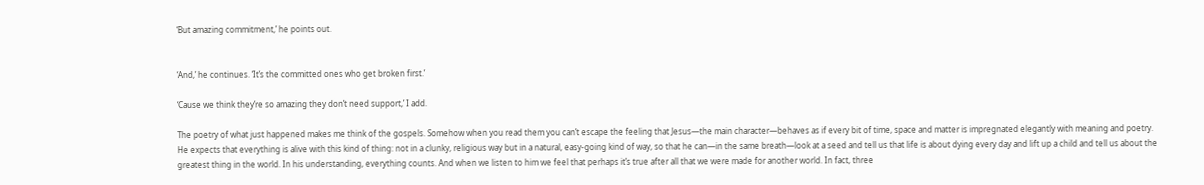‘But amazing commitment,’ he points out.


‘And,’ he continues. ‘It’s the committed ones who get broken first.’

‘Cause we think they’re so amazing they don’t need support,’ I add.

The poetry of what just happened makes me think of the gospels. Somehow when you read them you can’t escape the feeling that Jesus—the main character—behaves as if every bit of time, space and matter is impregnated elegantly with meaning and poetry. He expects that everything is alive with this kind of thing: not in a clunky, religious way but in a natural, easy-going kind of way, so that he can—in the same breath—look at a seed and tell us that life is about dying every day and lift up a child and tell us about the greatest thing in the world. In his understanding, everything counts. And when we listen to him we feel that perhaps it’s true after all that we were made for another world. In fact, three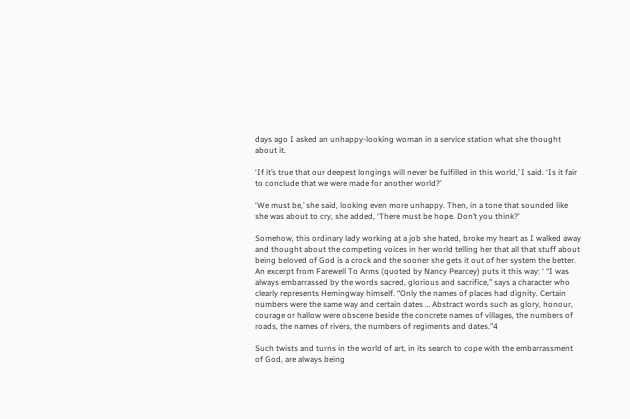days ago I asked an unhappy-looking woman in a service station what she thought about it.

‘If it’s true that our deepest longings will never be fulfilled in this world,’ I said. ‘Is it fair to conclude that we were made for another world?’

‘We must be,’ she said, looking even more unhappy. Then, in a tone that sounded like she was about to cry, she added, ‘There must be hope. Don’t you think?’

Somehow, this ordinary lady working at a job she hated, broke my heart as I walked away and thought about the competing voices in her world telling her that all that stuff about being beloved of God is a crock and the sooner she gets it out of her system the better. An excerpt from Farewell To Arms (quoted by Nancy Pearcey) puts it this way: ‘ “I was always embarrassed by the words sacred, glorious and sacrifice,” says a character who clearly represents Hemingway himself. “Only the names of places had dignity. Certain numbers were the same way and certain dates … Abstract words such as glory, honour, courage or hallow were obscene beside the concrete names of villages, the numbers of roads, the names of rivers, the numbers of regiments and dates.”4

Such twists and turns in the world of art, in its search to cope with the embarrassment of God, are always being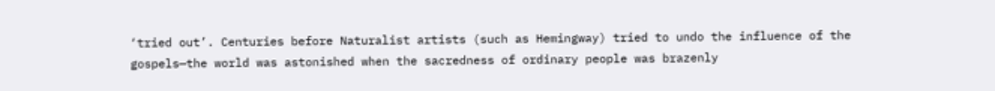‘tried out’. Centuries before Naturalist artists (such as Hemingway) tried to undo the influence of the gospels—the world was astonished when the sacredness of ordinary people was brazenly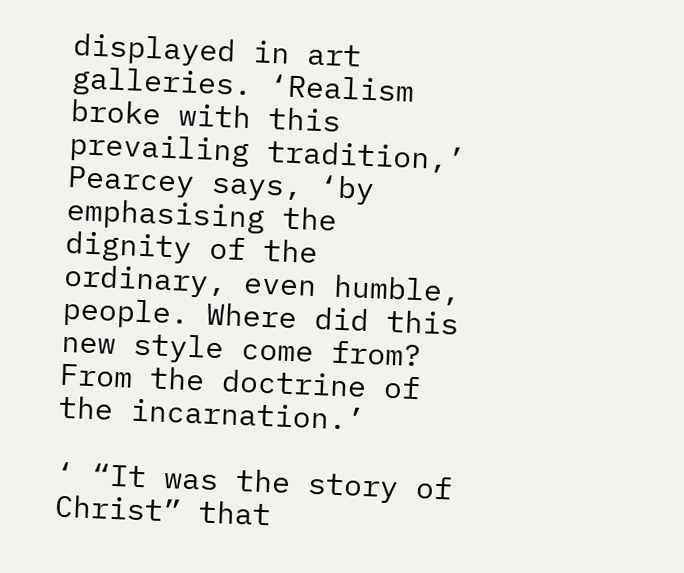displayed in art galleries. ‘Realism broke with this prevailing tradition,’ Pearcey says, ‘by emphasising the dignity of the ordinary, even humble, people. Where did this new style come from? From the doctrine of the incarnation.’

‘ “It was the story of Christ” that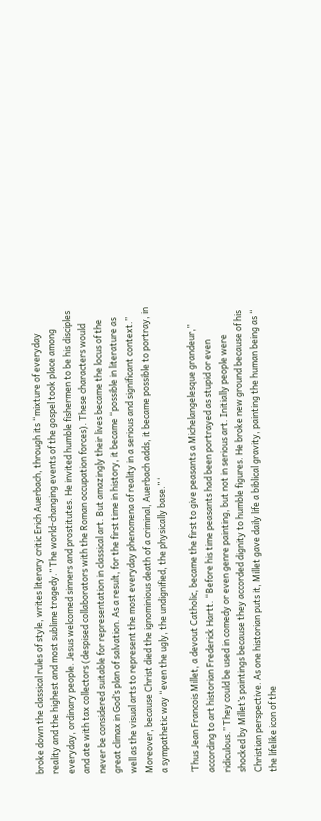broke down the classical rules of style, writes literary critic Erich Auerbach, through its “mixture of everyday reality and the highest and most sublime tragedy.” The world-changing events of the gospel took place among everyday, ordinary people. Jesus welcomed sinners and prostitutes. He invited humble fishermen to be his disciples and ate with tax collectors (despised collaborators with the Roman occupation forces). These characters would never be considered suitable for representation in classical art. But amazingly their lives became the locus of the great climax in God’s plan of salvation. As a result, for the first time in history, it became “possible in literature as well as the visual arts to represent the most everyday phenomena of reality in a serious and significant context.” Moreover, because Christ died the ignominious death of a criminal, Auerbach adds, it became possible to portray, in a sympathetic way “even the ugly, the undignified, the physically base.” ‘

‘Thus Jean Francois Millet, a devout Catholic, became the first to give peasants a Michelangelesque grandeur,” according to art historian Frederick Hartt. “Before his time peasants had been portrayed as stupid or even ridiculous.” They could be used in comedy or even genre painting, but not in serious art. Initially people were shocked by Millet’s paintings because they accorded dignity to humble figures. He broke new ground because of his Christian perspective. As one historian puts it, Millet gave daily life a biblical gravity, painting the human being as “ the lifelike icon of the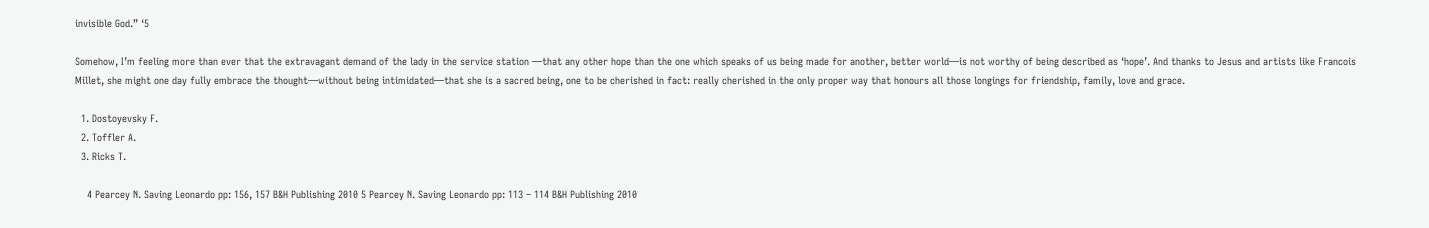invisible God.” ‘5

Somehow, I’m feeling more than ever that the extravagant demand of the lady in the service station —that any other hope than the one which speaks of us being made for another, better world—is not worthy of being described as ‘hope’. And thanks to Jesus and artists like Francois Millet, she might one day fully embrace the thought—without being intimidated—that she is a sacred being, one to be cherished in fact: really cherished in the only proper way that honours all those longings for friendship, family, love and grace.

  1. Dostoyevsky F.
  2. Toffler A.
  3. Ricks T.

    4 Pearcey N. Saving Leonardo pp: 156, 157 B&H Publishing 2010 5 Pearcey N. Saving Leonardo pp: 113 – 114 B&H Publishing 2010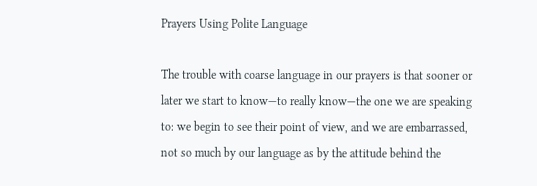Prayers Using Polite Language

The trouble with coarse language in our prayers is that sooner or later we start to know—to really know—the one we are speaking to: we begin to see their point of view, and we are embarrassed, not so much by our language as by the attitude behind the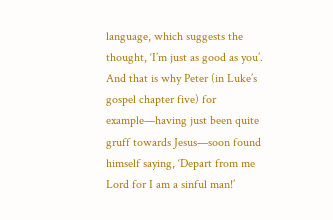language, which suggests the thought, ‘I’m just as good as you’. And that is why Peter (in Luke’s gospel chapter five) for example—having just been quite gruff towards Jesus—soon found himself saying, ‘Depart from me Lord for I am a sinful man!’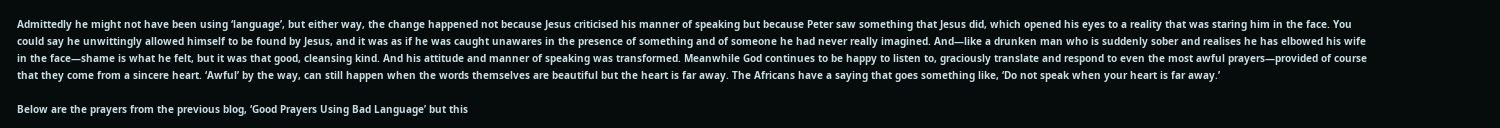Admittedly he might not have been using ‘language’, but either way, the change happened not because Jesus criticised his manner of speaking but because Peter saw something that Jesus did, which opened his eyes to a reality that was staring him in the face. You could say he unwittingly allowed himself to be found by Jesus, and it was as if he was caught unawares in the presence of something and of someone he had never really imagined. And—like a drunken man who is suddenly sober and realises he has elbowed his wife in the face—shame is what he felt, but it was that good, cleansing kind. And his attitude and manner of speaking was transformed. Meanwhile God continues to be happy to listen to, graciously translate and respond to even the most awful prayers—provided of course that they come from a sincere heart. ‘Awful’ by the way, can still happen when the words themselves are beautiful but the heart is far away. The Africans have a saying that goes something like, ‘Do not speak when your heart is far away.’

Below are the prayers from the previous blog, ‘Good Prayers Using Bad Language’ but this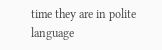time they are in polite language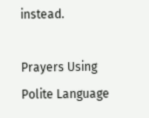instead.

Prayers Using Polite Language